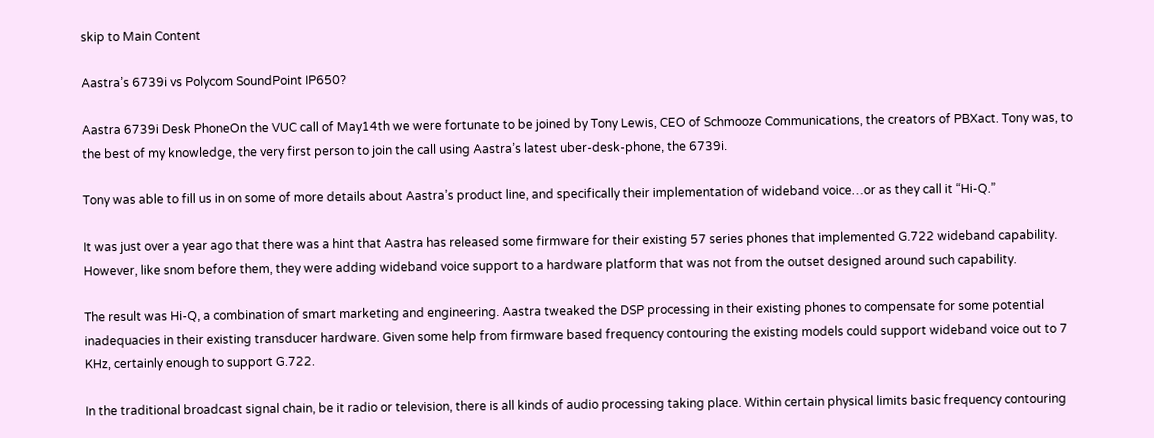skip to Main Content

Aastra’s 6739i vs Polycom SoundPoint IP650?

Aastra 6739i Desk PhoneOn the VUC call of May14th we were fortunate to be joined by Tony Lewis, CEO of Schmooze Communications, the creators of PBXact. Tony was, to the best of my knowledge, the very first person to join the call using Aastra’s latest uber-desk-phone, the 6739i.

Tony was able to fill us in on some of more details about Aastra’s product line, and specifically their implementation of wideband voice…or as they call it “Hi-Q.”

It was just over a year ago that there was a hint that Aastra has released some firmware for their existing 57 series phones that implemented G.722 wideband capability. However, like snom before them, they were adding wideband voice support to a hardware platform that was not from the outset designed around such capability.

The result was Hi-Q, a combination of smart marketing and engineering. Aastra tweaked the DSP processing in their existing phones to compensate for some potential inadequacies in their existing transducer hardware. Given some help from firmware based frequency contouring the existing models could support wideband voice out to 7 KHz, certainly enough to support G.722.

In the traditional broadcast signal chain, be it radio or television, there is all kinds of audio processing taking place. Within certain physical limits basic frequency contouring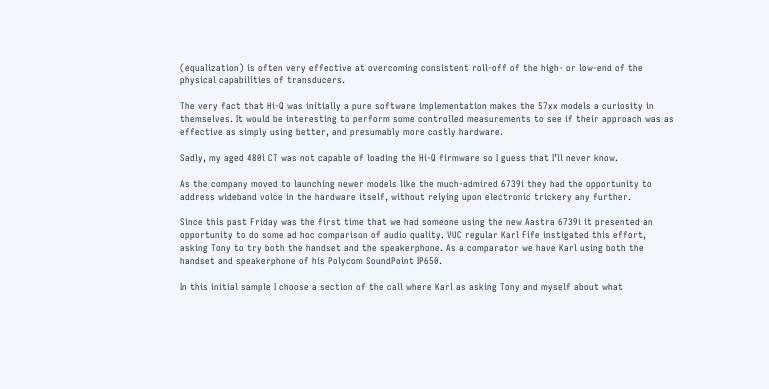(equalization) is often very effective at overcoming consistent roll-off of the high- or low-end of the physical capabilities of transducers.

The very fact that Hi-Q was initially a pure software implementation makes the 57xx models a curiosity in themselves. It would be interesting to perform some controlled measurements to see if their approach was as effective as simply using better, and presumably more costly hardware.

Sadly, my aged 480i CT was not capable of loading the Hi-Q firmware so I guess that I’ll never know.

As the company moved to launching newer models like the much-admired 6739i they had the opportunity to address wideband voice in the hardware itself, without relying upon electronic trickery any further.

Since this past Friday was the first time that we had someone using the new Aastra 6739i it presented an opportunity to do some ad hoc comparison of audio quality. VUC regular Karl Fife instigated this effort, asking Tony to try both the handset and the speakerphone. As a comparator we have Karl using both the handset and speakerphone of his Polycom SoundPoint IP650.

In this initial sample I choose a section of the call where Karl as asking Tony and myself about what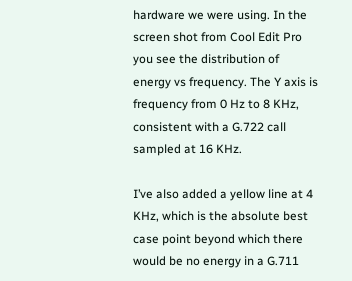hardware we were using. In the screen shot from Cool Edit Pro you see the distribution of energy vs frequency. The Y axis is frequency from 0 Hz to 8 KHz, consistent with a G.722 call sampled at 16 KHz.

I’ve also added a yellow line at 4 KHz, which is the absolute best case point beyond which there would be no energy in a G.711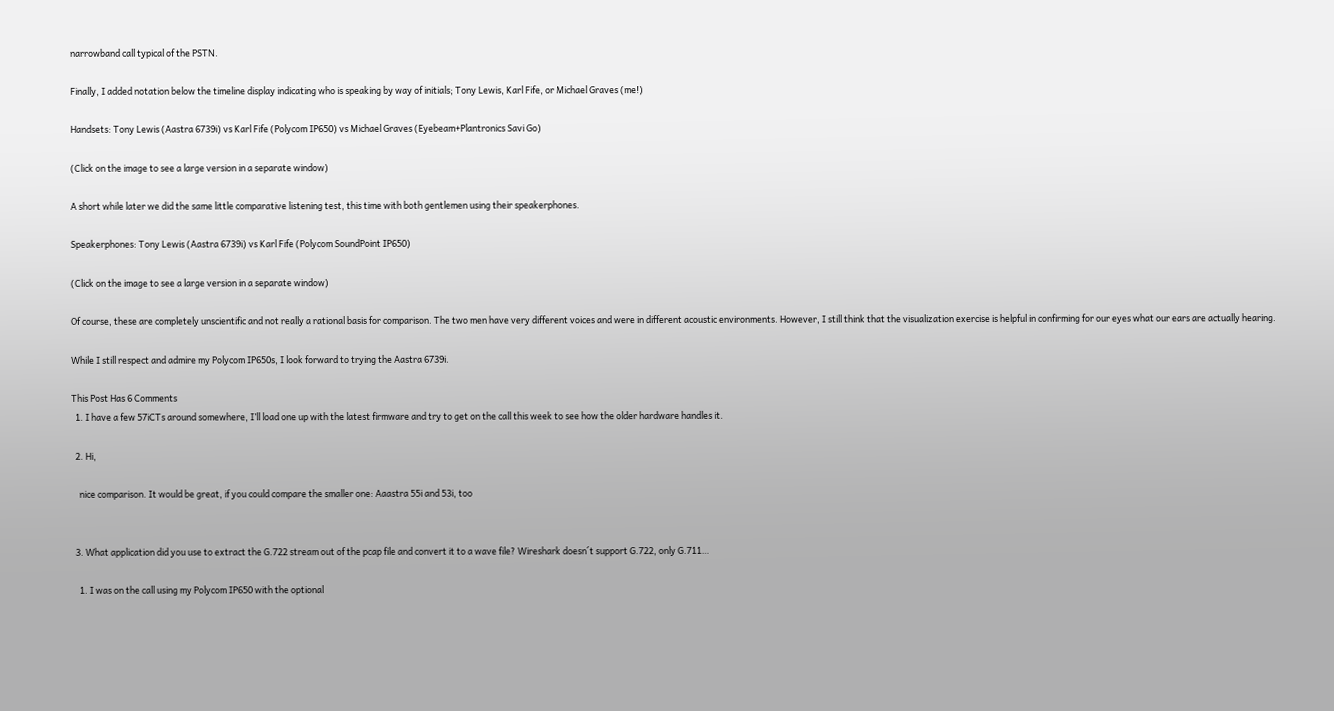narrowband call typical of the PSTN.

Finally, I added notation below the timeline display indicating who is speaking by way of initials; Tony Lewis, Karl Fife, or Michael Graves (me!)

Handsets: Tony Lewis (Aastra 6739i) vs Karl Fife (Polycom IP650) vs Michael Graves (Eyebeam+Plantronics Savi Go)

(Click on the image to see a large version in a separate window)

A short while later we did the same little comparative listening test, this time with both gentlemen using their speakerphones.

Speakerphones: Tony Lewis (Aastra 6739i) vs Karl Fife (Polycom SoundPoint IP650)

(Click on the image to see a large version in a separate window)

Of course, these are completely unscientific and not really a rational basis for comparison. The two men have very different voices and were in different acoustic environments. However, I still think that the visualization exercise is helpful in confirming for our eyes what our ears are actually hearing.

While I still respect and admire my Polycom IP650s, I look forward to trying the Aastra 6739i.

This Post Has 6 Comments
  1. I have a few 57iCTs around somewhere, I’ll load one up with the latest firmware and try to get on the call this week to see how the older hardware handles it.

  2. Hi,

    nice comparison. It would be great, if you could compare the smaller one: Aaastra 55i and 53i, too


  3. What application did you use to extract the G.722 stream out of the pcap file and convert it to a wave file? Wireshark doesn´t support G.722, only G.711…

    1. I was on the call using my Polycom IP650 with the optional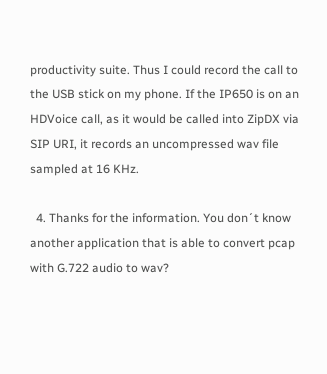productivity suite. Thus I could record the call to the USB stick on my phone. If the IP650 is on an HDVoice call, as it would be called into ZipDX via SIP URI, it records an uncompressed wav file sampled at 16 KHz.

  4. Thanks for the information. You don´t know another application that is able to convert pcap with G.722 audio to wav?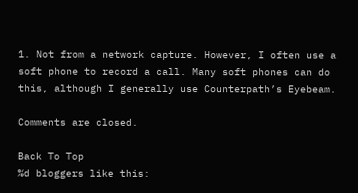1. Not from a network capture. However, I often use a soft phone to record a call. Many soft phones can do this, although I generally use Counterpath’s Eyebeam.

Comments are closed.

Back To Top
%d bloggers like this: